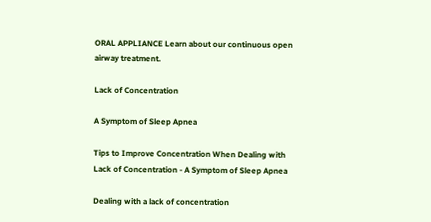ORAL APPLIANCE Learn about our continuous open airway treatment.

Lack of Concentration

A Symptom of Sleep Apnea

Tips to Improve Concentration When Dealing with Lack of Concentration - A Symptom of Sleep Apnea

Dealing with a lack of concentration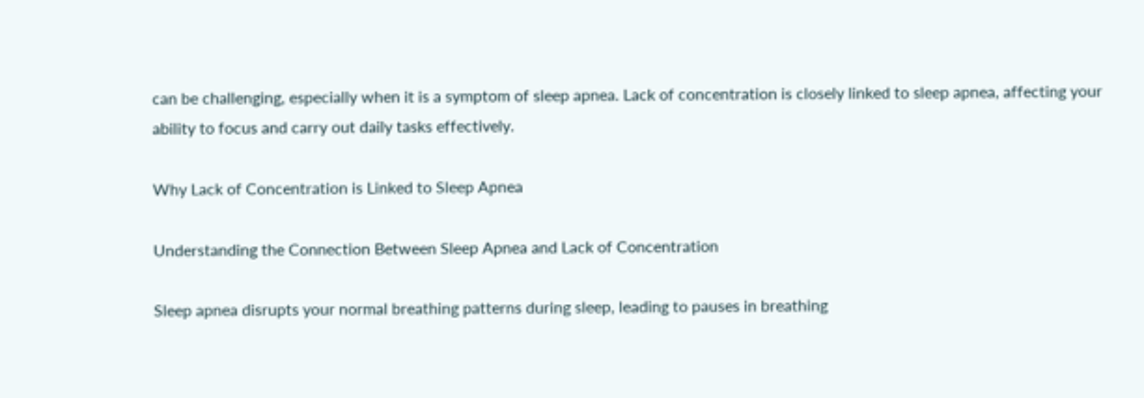can be challenging, especially when it is a symptom of sleep apnea. Lack of concentration is closely linked to sleep apnea, affecting your ability to focus and carry out daily tasks effectively.

Why Lack of Concentration is Linked to Sleep Apnea

Understanding the Connection Between Sleep Apnea and Lack of Concentration

Sleep apnea disrupts your normal breathing patterns during sleep, leading to pauses in breathing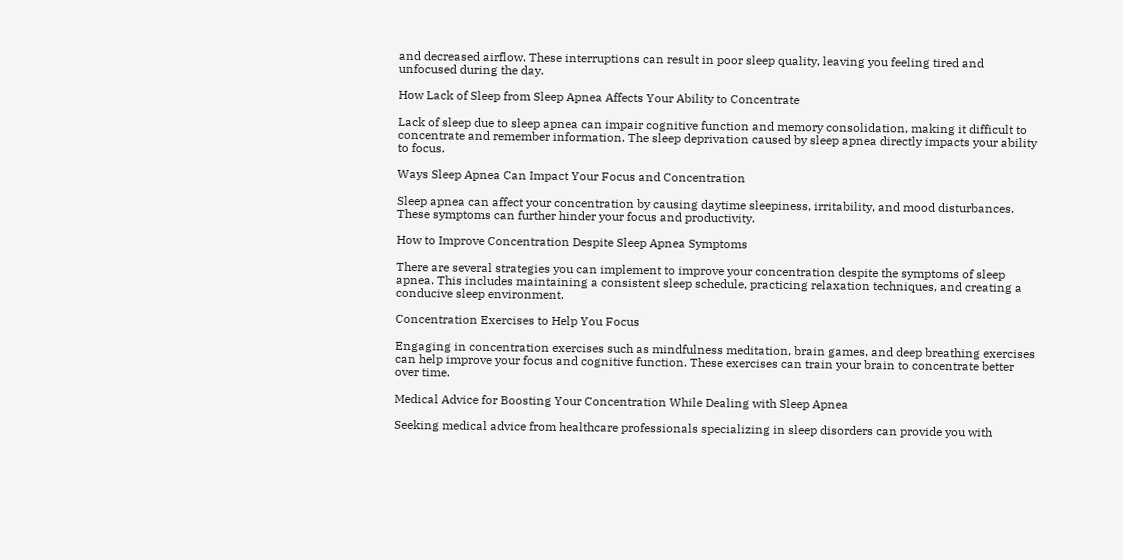and decreased airflow. These interruptions can result in poor sleep quality, leaving you feeling tired and unfocused during the day.

How Lack of Sleep from Sleep Apnea Affects Your Ability to Concentrate

Lack of sleep due to sleep apnea can impair cognitive function and memory consolidation, making it difficult to concentrate and remember information. The sleep deprivation caused by sleep apnea directly impacts your ability to focus.

Ways Sleep Apnea Can Impact Your Focus and Concentration

Sleep apnea can affect your concentration by causing daytime sleepiness, irritability, and mood disturbances. These symptoms can further hinder your focus and productivity.

How to Improve Concentration Despite Sleep Apnea Symptoms

There are several strategies you can implement to improve your concentration despite the symptoms of sleep apnea. This includes maintaining a consistent sleep schedule, practicing relaxation techniques, and creating a conducive sleep environment.

Concentration Exercises to Help You Focus

Engaging in concentration exercises such as mindfulness meditation, brain games, and deep breathing exercises can help improve your focus and cognitive function. These exercises can train your brain to concentrate better over time.

Medical Advice for Boosting Your Concentration While Dealing with Sleep Apnea

Seeking medical advice from healthcare professionals specializing in sleep disorders can provide you with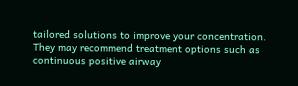tailored solutions to improve your concentration. They may recommend treatment options such as continuous positive airway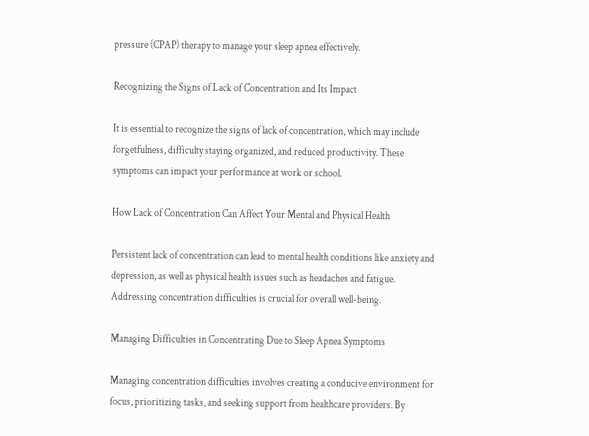pressure (CPAP) therapy to manage your sleep apnea effectively.

Recognizing the Signs of Lack of Concentration and Its Impact

It is essential to recognize the signs of lack of concentration, which may include forgetfulness, difficulty staying organized, and reduced productivity. These symptoms can impact your performance at work or school.

How Lack of Concentration Can Affect Your Mental and Physical Health

Persistent lack of concentration can lead to mental health conditions like anxiety and depression, as well as physical health issues such as headaches and fatigue. Addressing concentration difficulties is crucial for overall well-being.

Managing Difficulties in Concentrating Due to Sleep Apnea Symptoms

Managing concentration difficulties involves creating a conducive environment for focus, prioritizing tasks, and seeking support from healthcare providers. By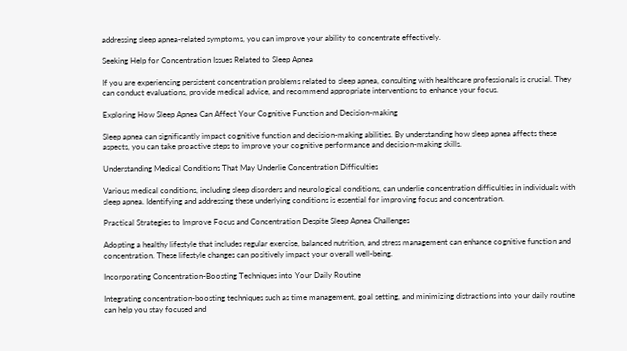addressing sleep apnea-related symptoms, you can improve your ability to concentrate effectively.

Seeking Help for Concentration Issues Related to Sleep Apnea

If you are experiencing persistent concentration problems related to sleep apnea, consulting with healthcare professionals is crucial. They can conduct evaluations, provide medical advice, and recommend appropriate interventions to enhance your focus.

Exploring How Sleep Apnea Can Affect Your Cognitive Function and Decision-making

Sleep apnea can significantly impact cognitive function and decision-making abilities. By understanding how sleep apnea affects these aspects, you can take proactive steps to improve your cognitive performance and decision-making skills.

Understanding Medical Conditions That May Underlie Concentration Difficulties

Various medical conditions, including sleep disorders and neurological conditions, can underlie concentration difficulties in individuals with sleep apnea. Identifying and addressing these underlying conditions is essential for improving focus and concentration.

Practical Strategies to Improve Focus and Concentration Despite Sleep Apnea Challenges

Adopting a healthy lifestyle that includes regular exercise, balanced nutrition, and stress management can enhance cognitive function and concentration. These lifestyle changes can positively impact your overall well-being.

Incorporating Concentration-Boosting Techniques into Your Daily Routine

Integrating concentration-boosting techniques such as time management, goal setting, and minimizing distractions into your daily routine can help you stay focused and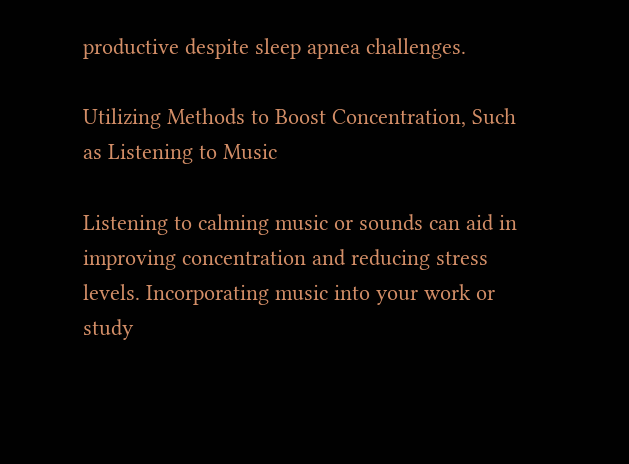productive despite sleep apnea challenges.

Utilizing Methods to Boost Concentration, Such as Listening to Music

Listening to calming music or sounds can aid in improving concentration and reducing stress levels. Incorporating music into your work or study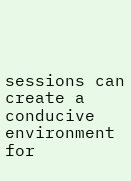sessions can create a conducive environment for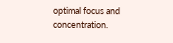optimal focus and concentration.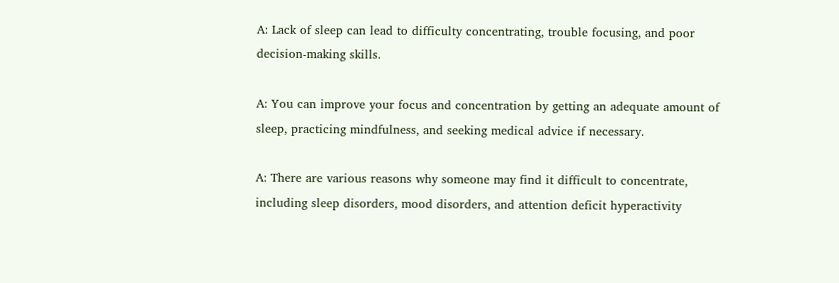A: Lack of sleep can lead to difficulty concentrating, trouble focusing, and poor decision-making skills.

A: You can improve your focus and concentration by getting an adequate amount of sleep, practicing mindfulness, and seeking medical advice if necessary.

A: There are various reasons why someone may find it difficult to concentrate, including sleep disorders, mood disorders, and attention deficit hyperactivity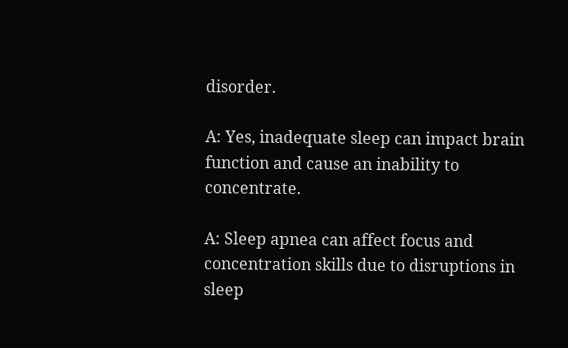disorder.

A: Yes, inadequate sleep can impact brain function and cause an inability to concentrate.

A: Sleep apnea can affect focus and concentration skills due to disruptions in sleep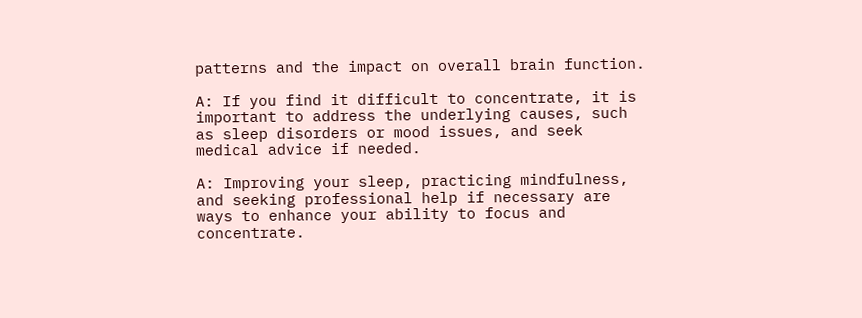patterns and the impact on overall brain function.

A: If you find it difficult to concentrate, it is important to address the underlying causes, such as sleep disorders or mood issues, and seek medical advice if needed.

A: Improving your sleep, practicing mindfulness, and seeking professional help if necessary are ways to enhance your ability to focus and concentrate.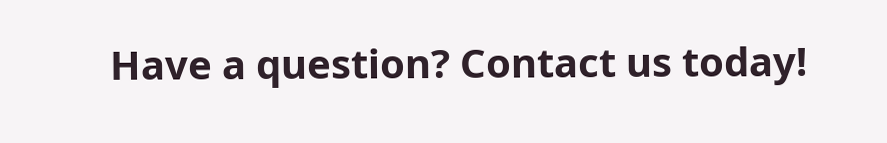Have a question? Contact us today!